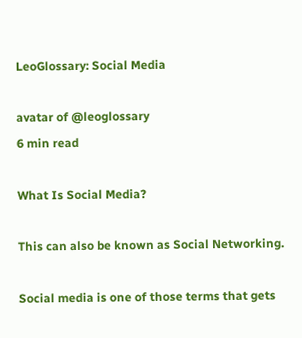LeoGlossary: Social Media

avatar of @leoglossary
6 min read

What Is Social Media?

This can also be known as Social Networking.

Social media is one of those terms that gets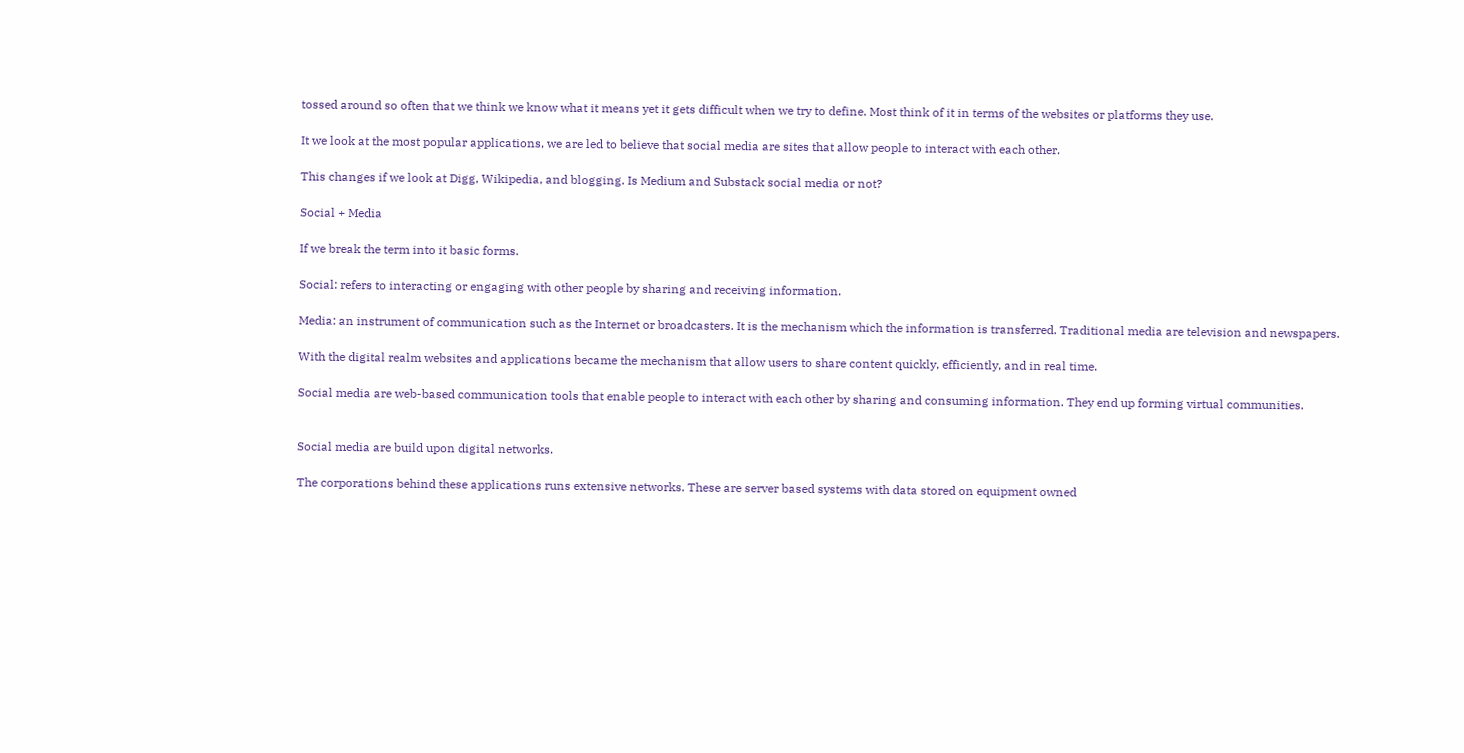tossed around so often that we think we know what it means yet it gets difficult when we try to define. Most think of it in terms of the websites or platforms they use.

It we look at the most popular applications, we are led to believe that social media are sites that allow people to interact with each other.

This changes if we look at Digg, Wikipedia, and blogging. Is Medium and Substack social media or not?

Social + Media

If we break the term into it basic forms.

Social: refers to interacting or engaging with other people by sharing and receiving information.

Media: an instrument of communication such as the Internet or broadcasters. It is the mechanism which the information is transferred. Traditional media are television and newspapers.

With the digital realm websites and applications became the mechanism that allow users to share content quickly, efficiently, and in real time.

Social media are web-based communication tools that enable people to interact with each other by sharing and consuming information. They end up forming virtual communities.


Social media are build upon digital networks.

The corporations behind these applications runs extensive networks. These are server based systems with data stored on equipment owned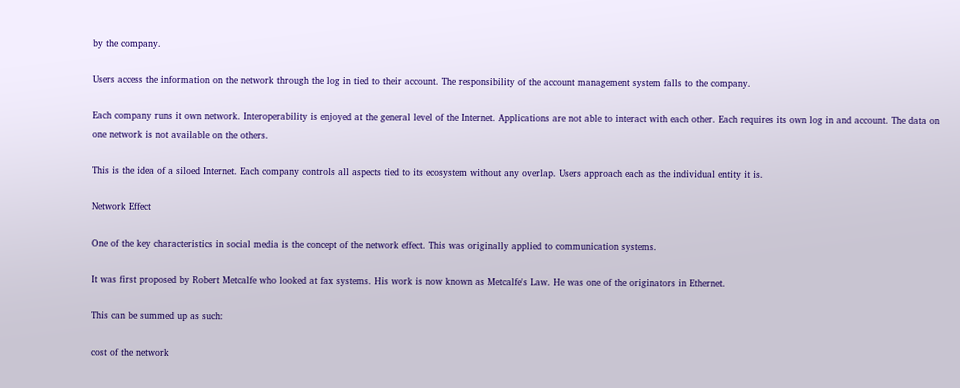by the company.

Users access the information on the network through the log in tied to their account. The responsibility of the account management system falls to the company.

Each company runs it own network. Interoperability is enjoyed at the general level of the Internet. Applications are not able to interact with each other. Each requires its own log in and account. The data on one network is not available on the others.

This is the idea of a siloed Internet. Each company controls all aspects tied to its ecosystem without any overlap. Users approach each as the individual entity it is.

Network Effect

One of the key characteristics in social media is the concept of the network effect. This was originally applied to communication systems.

It was first proposed by Robert Metcalfe who looked at fax systems. His work is now known as Metcalfe's Law. He was one of the originators in Ethernet.

This can be summed up as such:

cost of the network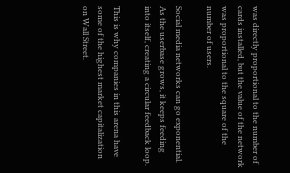was directly proportional to the number of cards installed, but the value of the network was proportional to the square of the number of users.

Social media networks can go exponential. As the userbase grows, it keeps feeding into itself, creating a circular feedback loop.

This is why companies in this arena have some of the highest market capitalization on Wall Street.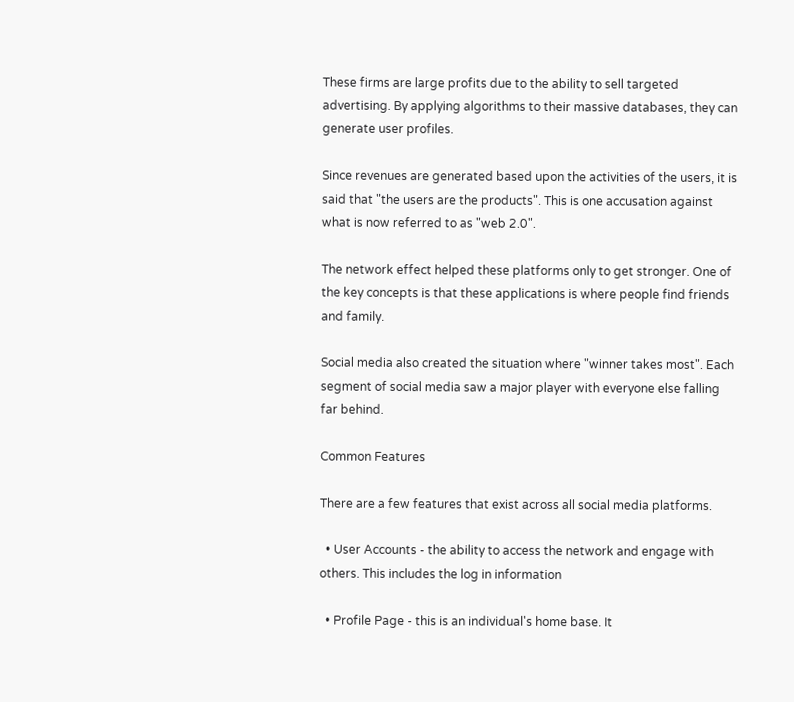These firms are large profits due to the ability to sell targeted advertising. By applying algorithms to their massive databases, they can generate user profiles.

Since revenues are generated based upon the activities of the users, it is said that "the users are the products". This is one accusation against what is now referred to as "web 2.0".

The network effect helped these platforms only to get stronger. One of the key concepts is that these applications is where people find friends and family.

Social media also created the situation where "winner takes most". Each segment of social media saw a major player with everyone else falling far behind.

Common Features

There are a few features that exist across all social media platforms.

  • User Accounts - the ability to access the network and engage with others. This includes the log in information

  • Profile Page - this is an individual's home base. It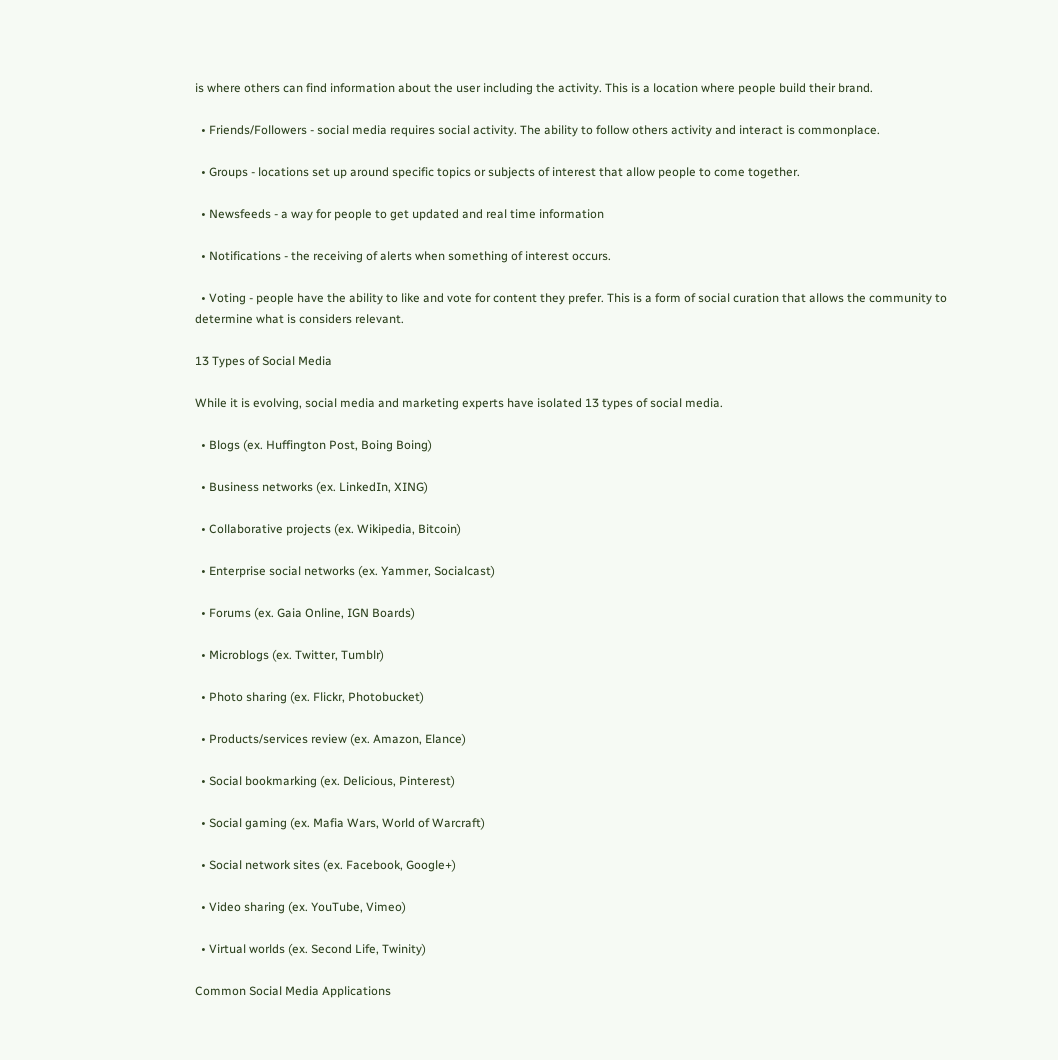is where others can find information about the user including the activity. This is a location where people build their brand.

  • Friends/Followers - social media requires social activity. The ability to follow others activity and interact is commonplace.

  • Groups - locations set up around specific topics or subjects of interest that allow people to come together.

  • Newsfeeds - a way for people to get updated and real time information

  • Notifications - the receiving of alerts when something of interest occurs.

  • Voting - people have the ability to like and vote for content they prefer. This is a form of social curation that allows the community to determine what is considers relevant.

13 Types of Social Media

While it is evolving, social media and marketing experts have isolated 13 types of social media.

  • Blogs (ex. Huffington Post, Boing Boing)

  • Business networks (ex. LinkedIn, XING)

  • Collaborative projects (ex. Wikipedia, Bitcoin)

  • Enterprise social networks (ex. Yammer, Socialcast)

  • Forums (ex. Gaia Online, IGN Boards)

  • Microblogs (ex. Twitter, Tumblr)

  • Photo sharing (ex. Flickr, Photobucket)

  • Products/services review (ex. Amazon, Elance)

  • Social bookmarking (ex. Delicious, Pinterest)

  • Social gaming (ex. Mafia Wars, World of Warcraft)

  • Social network sites (ex. Facebook, Google+)

  • Video sharing (ex. YouTube, Vimeo)

  • Virtual worlds (ex. Second Life, Twinity)

Common Social Media Applications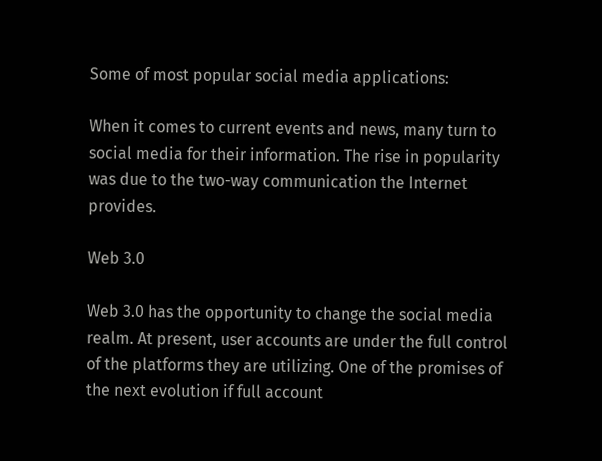Some of most popular social media applications:

When it comes to current events and news, many turn to social media for their information. The rise in popularity was due to the two-way communication the Internet provides.

Web 3.0

Web 3.0 has the opportunity to change the social media realm. At present, user accounts are under the full control of the platforms they are utilizing. One of the promises of the next evolution if full account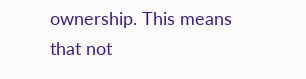ownership. This means that not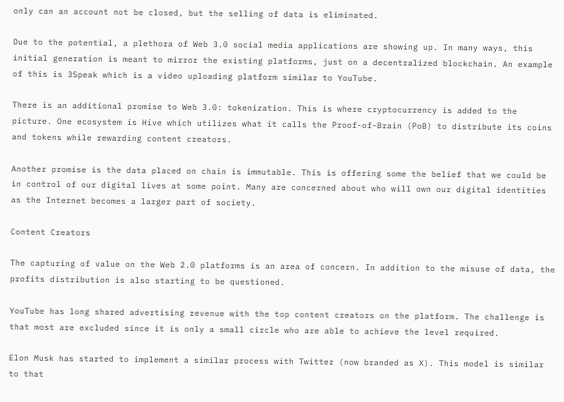only can an account not be closed, but the selling of data is eliminated.

Due to the potential, a plethora of Web 3.0 social media applications are showing up. In many ways, this initial generation is meant to mirror the existing platforms, just on a decentralized blockchain. An example of this is 3Speak which is a video uploading platform similar to YouTube.

There is an additional promise to Web 3.0: tokenization. This is where cryptocurrency is added to the picture. One ecosystem is Hive which utilizes what it calls the Proof-of-Brain (PoB) to distribute its coins and tokens while rewarding content creators.

Another promise is the data placed on chain is immutable. This is offering some the belief that we could be in control of our digital lives at some point. Many are concerned about who will own our digital identities as the Internet becomes a larger part of society.

Content Creators

The capturing of value on the Web 2.0 platforms is an area of concern. In addition to the misuse of data, the profits distribution is also starting to be questioned.

YouTube has long shared advertising revenue with the top content creators on the platform. The challenge is that most are excluded since it is only a small circle who are able to achieve the level required.

Elon Musk has started to implement a similar process with Twitter (now branded as X). This model is similar to that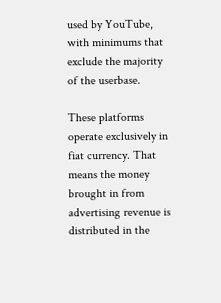used by YouTube, with minimums that exclude the majority of the userbase.

These platforms operate exclusively in fiat currency. That means the money brought in from advertising revenue is distributed in the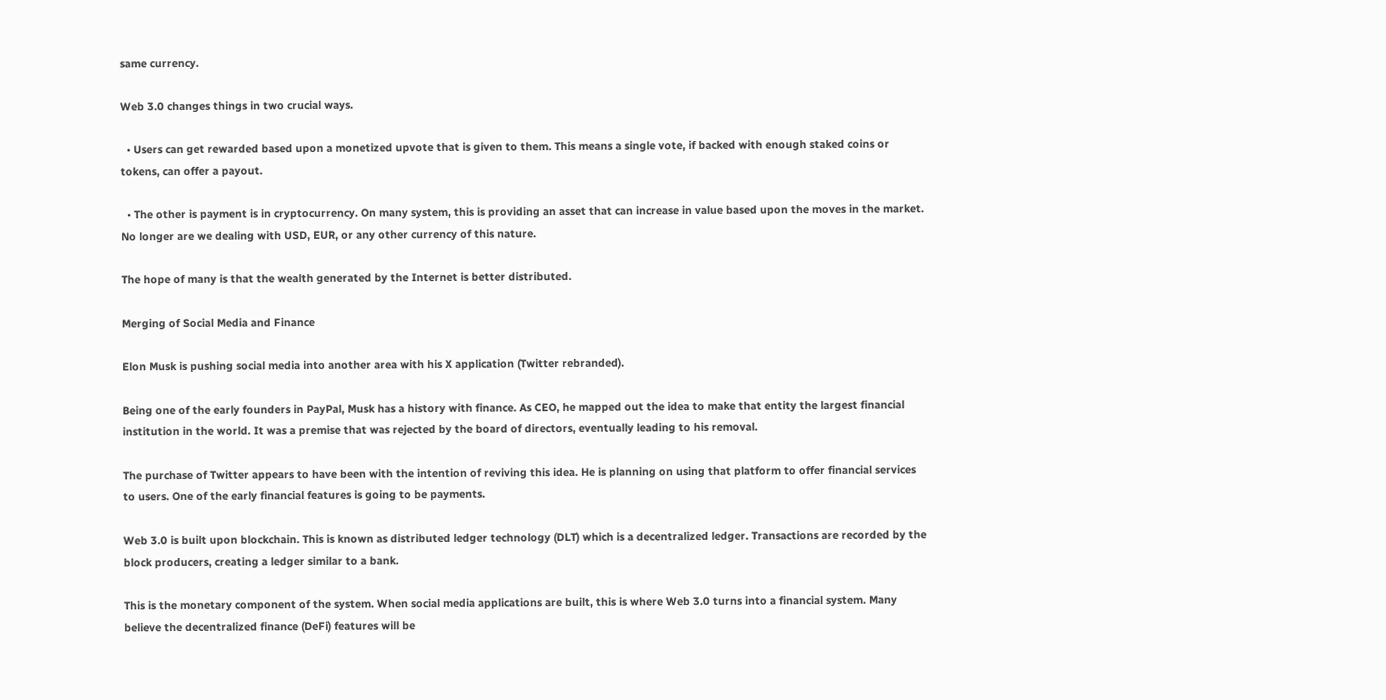same currency.

Web 3.0 changes things in two crucial ways.

  • Users can get rewarded based upon a monetized upvote that is given to them. This means a single vote, if backed with enough staked coins or tokens, can offer a payout.

  • The other is payment is in cryptocurrency. On many system, this is providing an asset that can increase in value based upon the moves in the market. No longer are we dealing with USD, EUR, or any other currency of this nature.

The hope of many is that the wealth generated by the Internet is better distributed.

Merging of Social Media and Finance

Elon Musk is pushing social media into another area with his X application (Twitter rebranded).

Being one of the early founders in PayPal, Musk has a history with finance. As CEO, he mapped out the idea to make that entity the largest financial institution in the world. It was a premise that was rejected by the board of directors, eventually leading to his removal.

The purchase of Twitter appears to have been with the intention of reviving this idea. He is planning on using that platform to offer financial services to users. One of the early financial features is going to be payments.

Web 3.0 is built upon blockchain. This is known as distributed ledger technology (DLT) which is a decentralized ledger. Transactions are recorded by the block producers, creating a ledger similar to a bank.

This is the monetary component of the system. When social media applications are built, this is where Web 3.0 turns into a financial system. Many believe the decentralized finance (DeFi) features will be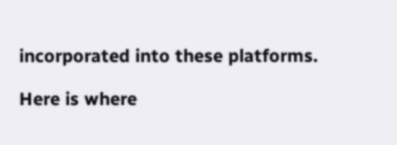incorporated into these platforms.

Here is where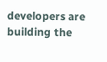developers are building the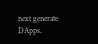next generate DApps.